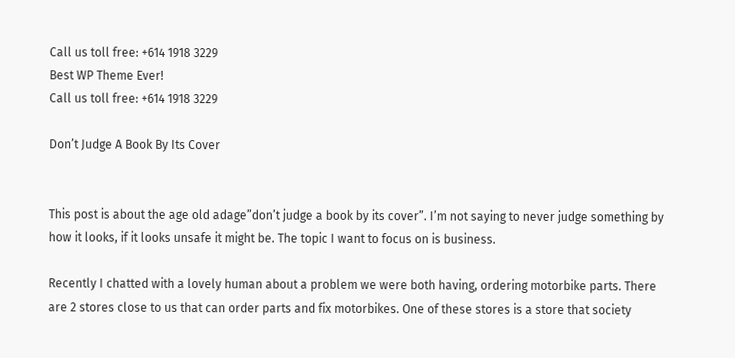Call us toll free: +614 1918 3229
Best WP Theme Ever!
Call us toll free: +614 1918 3229

Don’t Judge A Book By Its Cover


This post is about the age old adage”don’t judge a book by its cover”. I’m not saying to never judge something by how it looks, if it looks unsafe it might be. The topic I want to focus on is business.

Recently I chatted with a lovely human about a problem we were both having, ordering motorbike parts. There are 2 stores close to us that can order parts and fix motorbikes. One of these stores is a store that society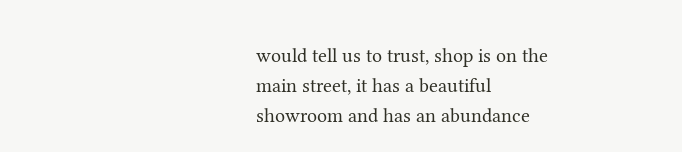would tell us to trust, shop is on the main street, it has a beautiful showroom and has an abundance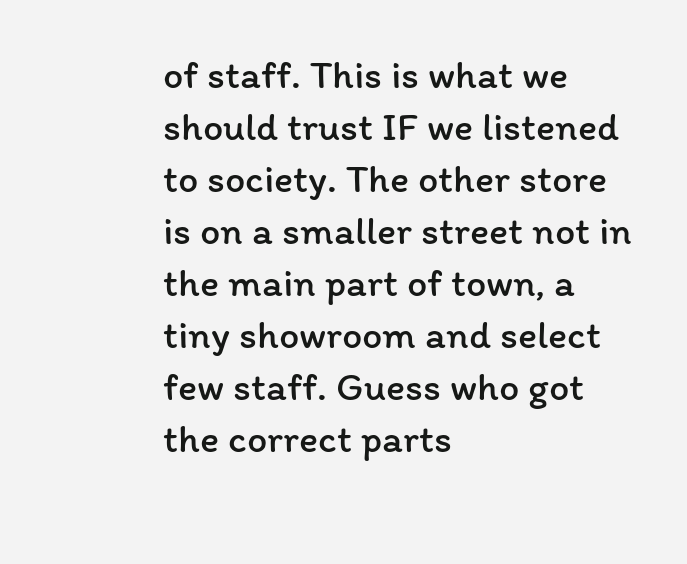of staff. This is what we should trust IF we listened to society. The other store is on a smaller street not in the main part of town, a tiny showroom and select few staff. Guess who got the correct parts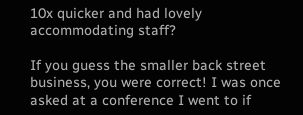10x quicker and had lovely accommodating staff?

If you guess the smaller back street business, you were correct! I was once asked at a conference I went to if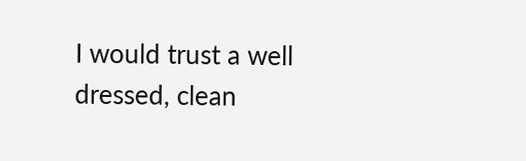I would trust a well dressed, clean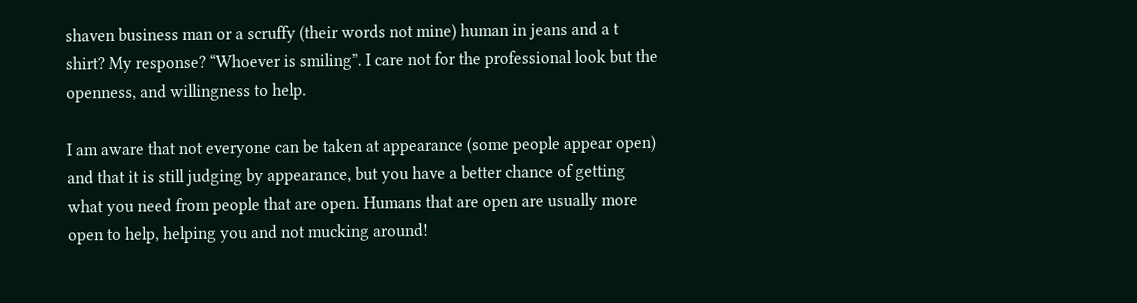shaven business man or a scruffy (their words not mine) human in jeans and a t shirt? My response? “Whoever is smiling”. I care not for the professional look but the openness, and willingness to help.

I am aware that not everyone can be taken at appearance (some people appear open) and that it is still judging by appearance, but you have a better chance of getting what you need from people that are open. Humans that are open are usually more open to help, helping you and not mucking around!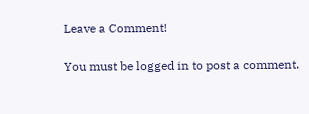Leave a Comment!

You must be logged in to post a comment.